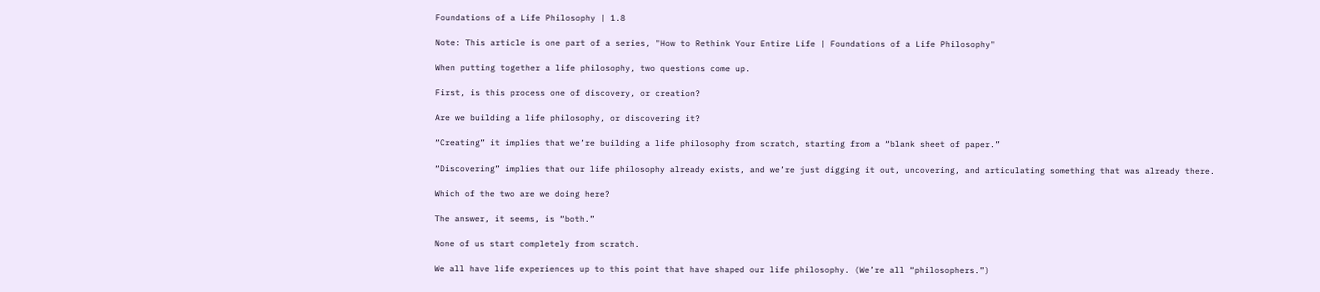Foundations of a Life Philosophy | 1.8

Note: This article is one part of a series, "How to Rethink Your Entire Life | Foundations of a Life Philosophy"

When putting together a life philosophy, two questions come up.

First, is this process one of discovery, or creation?

Are we building a life philosophy, or discovering it?

“Creating” it implies that we’re building a life philosophy from scratch, starting from a “blank sheet of paper.”

“Discovering” implies that our life philosophy already exists, and we’re just digging it out, uncovering, and articulating something that was already there.

Which of the two are we doing here?

The answer, it seems, is “both.”

None of us start completely from scratch.

We all have life experiences up to this point that have shaped our life philosophy. (We’re all “philosophers.”)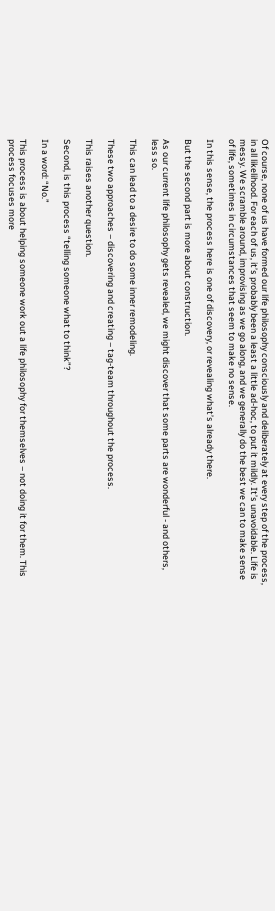Of course, none of us have formed our life philosophy consciously and deliberately at every step of the process, in all likelihood. For each of us, it’s probably been a least a little ad-hoc, to put it mildly. It’s unavoidable. Life is messy. We scramble around, improvising as we go along, and we generally do the best we can to make sense of life, sometimes in circumstances that seem to make no sense.

In this sense, the process here is one of discovery, or revealing what’s already there.

But the second part is more about construction.

As our current life philosophy gets revealed, we might discover that some parts are wonderful - and others, less so.

This can lead to a desire to do some inner remodeling.

These two approaches – discovering and creating – tag-team throughout the process.

This raises another question.

Second, is this process “telling someone what to think”?

In a word: “No.”

This process is about helping someone work out a life philosophy for themselves – not doing it for them. This process focuses more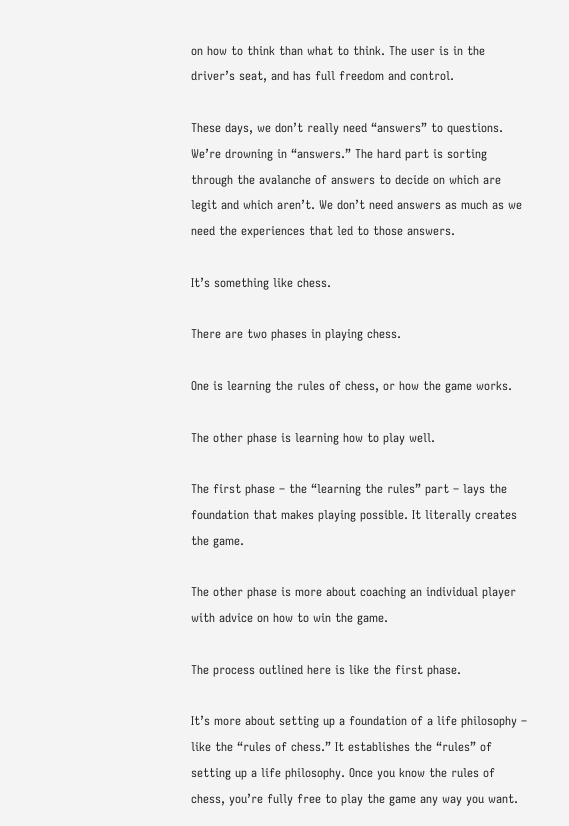on how to think than what to think. The user is in the driver’s seat, and has full freedom and control.

These days, we don’t really need “answers” to questions. We’re drowning in “answers.” The hard part is sorting through the avalanche of answers to decide on which are legit and which aren’t. We don’t need answers as much as we need the experiences that led to those answers.

It’s something like chess.

There are two phases in playing chess.

One is learning the rules of chess, or how the game works.

The other phase is learning how to play well.

The first phase – the “learning the rules” part – lays the foundation that makes playing possible. It literally creates the game.

The other phase is more about coaching an individual player with advice on how to win the game.

The process outlined here is like the first phase.

It’s more about setting up a foundation of a life philosophy – like the “rules of chess.” It establishes the “rules” of setting up a life philosophy. Once you know the rules of chess, you’re fully free to play the game any way you want.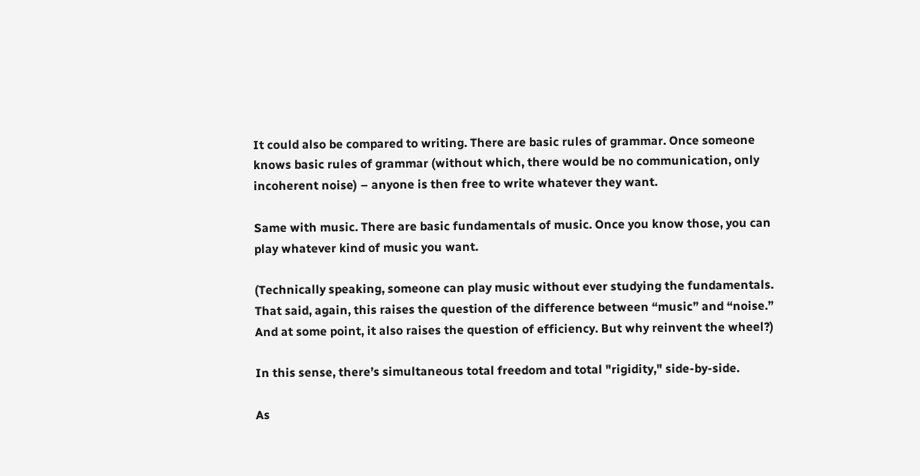It could also be compared to writing. There are basic rules of grammar. Once someone knows basic rules of grammar (without which, there would be no communication, only incoherent noise) – anyone is then free to write whatever they want.

Same with music. There are basic fundamentals of music. Once you know those, you can play whatever kind of music you want.

(Technically speaking, someone can play music without ever studying the fundamentals. That said, again, this raises the question of the difference between “music” and “noise.” And at some point, it also raises the question of efficiency. But why reinvent the wheel?)

In this sense, there’s simultaneous total freedom and total "rigidity," side-by-side.

As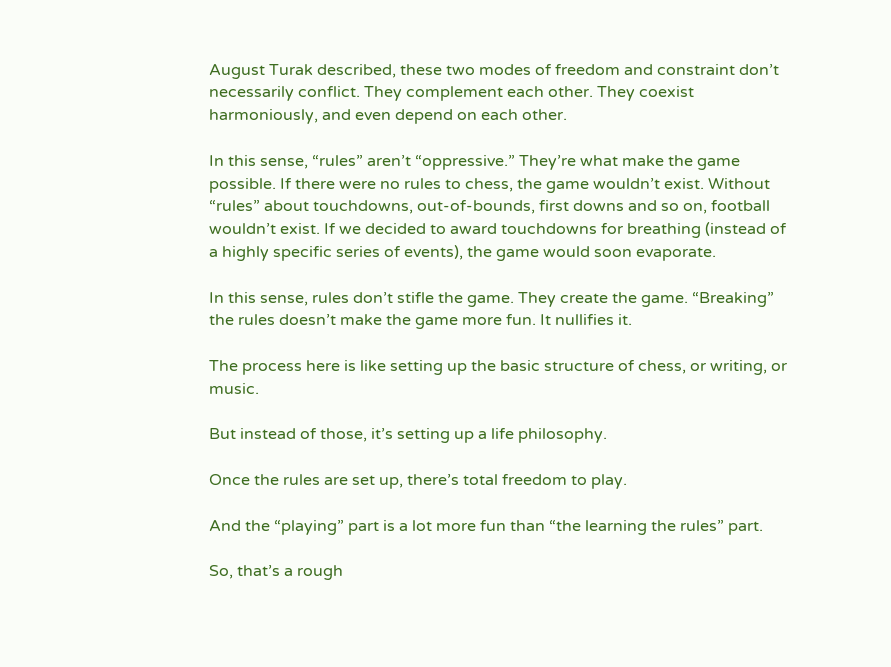August Turak described, these two modes of freedom and constraint don’t necessarily conflict. They complement each other. They coexist harmoniously, and even depend on each other.

In this sense, “rules” aren’t “oppressive.” They’re what make the game possible. If there were no rules to chess, the game wouldn’t exist. Without “rules” about touchdowns, out-of-bounds, first downs and so on, football wouldn’t exist. If we decided to award touchdowns for breathing (instead of a highly specific series of events), the game would soon evaporate.

In this sense, rules don’t stifle the game. They create the game. “Breaking” the rules doesn’t make the game more fun. It nullifies it.

The process here is like setting up the basic structure of chess, or writing, or music.

But instead of those, it’s setting up a life philosophy.

Once the rules are set up, there’s total freedom to play.

And the “playing” part is a lot more fun than “the learning the rules” part.

So, that’s a rough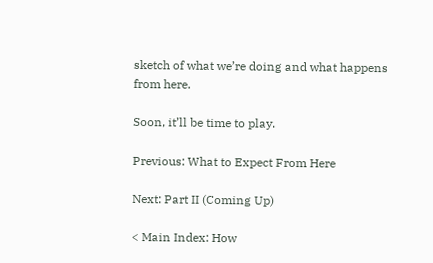sketch of what we’re doing and what happens from here.

Soon, it’ll be time to play.

Previous: What to Expect From Here

Next: Part II (Coming Up)

< Main Index: How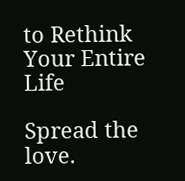to Rethink Your Entire Life

Spread the love.